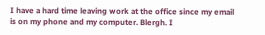I have a hard time leaving work at the office since my email is on my phone and my computer. Blergh. I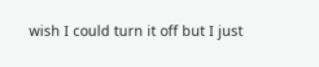wish I could turn it off but I just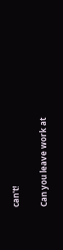can't!

Can you leave work at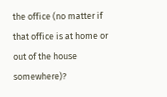the office (no matter if that office is at home or out of the house somewhere)?